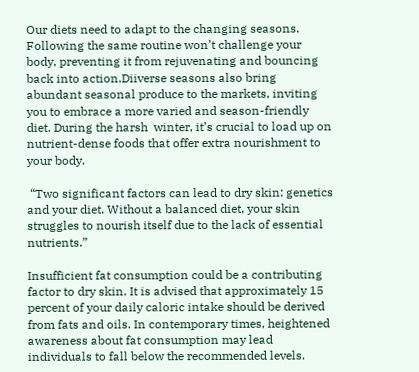Our diets need to adapt to the changing seasons. Following the same routine won’t challenge your body, preventing it from rejuvenating and bouncing back into action.Diiverse seasons also bring abundant seasonal produce to the markets, inviting you to embrace a more varied and season-friendly diet. During the harsh  winter, it’s crucial to load up on nutrient-dense foods that offer extra nourishment to your body.

 “Two significant factors can lead to dry skin: genetics and your diet. Without a balanced diet, your skin struggles to nourish itself due to the lack of essential nutrients.”

Insufficient fat consumption could be a contributing factor to dry skin. It is advised that approximately 15 percent of your daily caloric intake should be derived from fats and oils. In contemporary times, heightened awareness about fat consumption may lead individuals to fall below the recommended levels.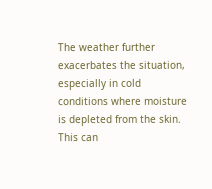The weather further exacerbates the situation, especially in cold conditions where moisture is depleted from the skin. This can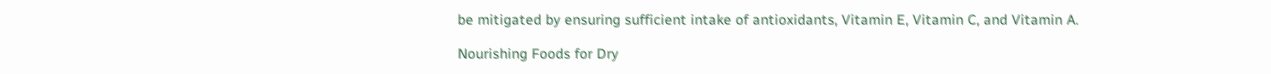be mitigated by ensuring sufficient intake of antioxidants, Vitamin E, Vitamin C, and Vitamin A.

Nourishing Foods for Dry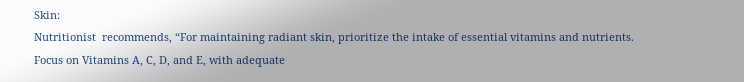Skin:
Nutritionist  recommends, “For maintaining radiant skin, prioritize the intake of essential vitamins and nutrients. Focus on Vitamins A, C, D, and E, with adequate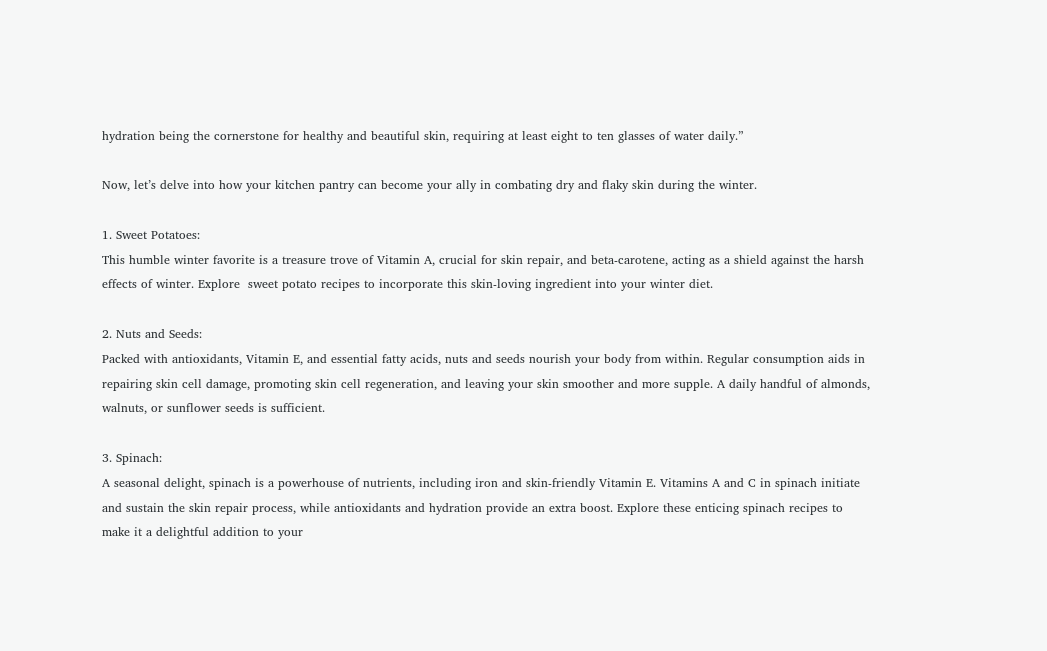hydration being the cornerstone for healthy and beautiful skin, requiring at least eight to ten glasses of water daily.”

Now, let’s delve into how your kitchen pantry can become your ally in combating dry and flaky skin during the winter.

1. Sweet Potatoes:
This humble winter favorite is a treasure trove of Vitamin A, crucial for skin repair, and beta-carotene, acting as a shield against the harsh effects of winter. Explore  sweet potato recipes to incorporate this skin-loving ingredient into your winter diet.

2. Nuts and Seeds:
Packed with antioxidants, Vitamin E, and essential fatty acids, nuts and seeds nourish your body from within. Regular consumption aids in repairing skin cell damage, promoting skin cell regeneration, and leaving your skin smoother and more supple. A daily handful of almonds, walnuts, or sunflower seeds is sufficient.

3. Spinach:
A seasonal delight, spinach is a powerhouse of nutrients, including iron and skin-friendly Vitamin E. Vitamins A and C in spinach initiate and sustain the skin repair process, while antioxidants and hydration provide an extra boost. Explore these enticing spinach recipes to make it a delightful addition to your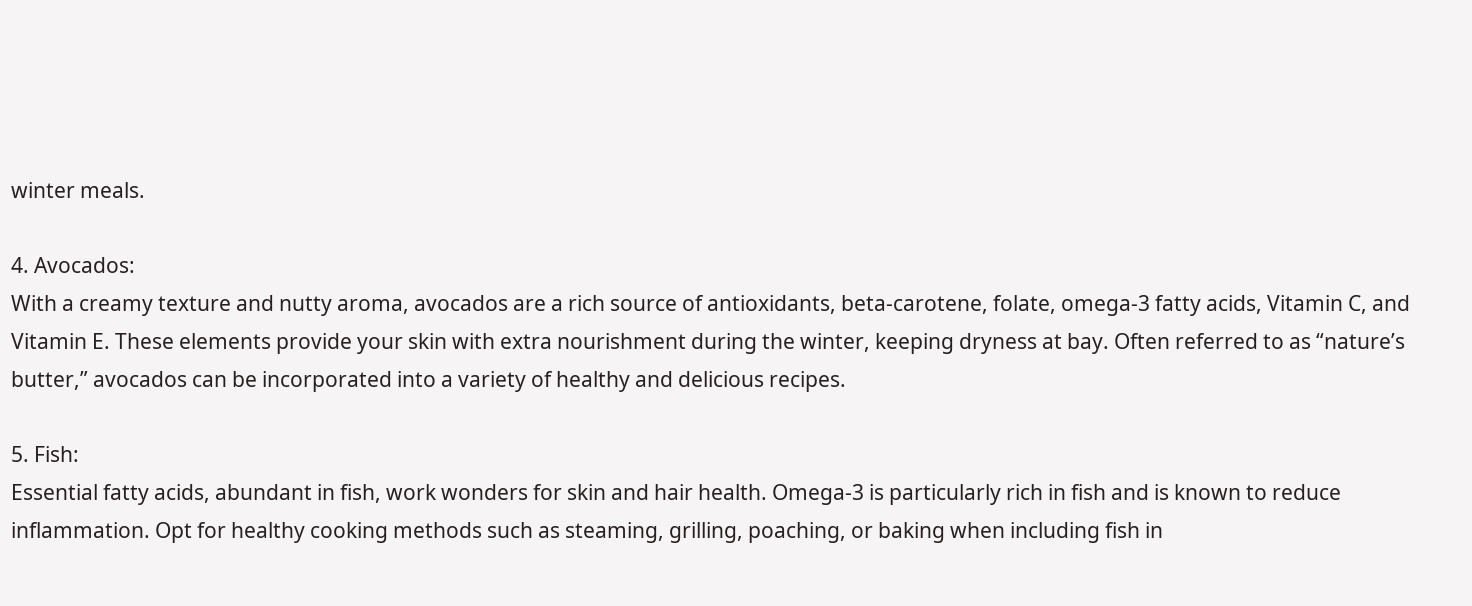winter meals.

4. Avocados:
With a creamy texture and nutty aroma, avocados are a rich source of antioxidants, beta-carotene, folate, omega-3 fatty acids, Vitamin C, and Vitamin E. These elements provide your skin with extra nourishment during the winter, keeping dryness at bay. Often referred to as “nature’s butter,” avocados can be incorporated into a variety of healthy and delicious recipes.

5. Fish:
Essential fatty acids, abundant in fish, work wonders for skin and hair health. Omega-3 is particularly rich in fish and is known to reduce inflammation. Opt for healthy cooking methods such as steaming, grilling, poaching, or baking when including fish in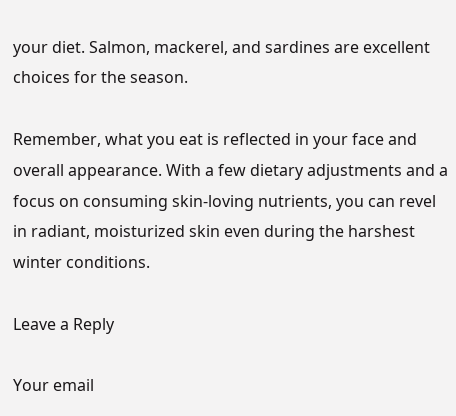your diet. Salmon, mackerel, and sardines are excellent choices for the season.

Remember, what you eat is reflected in your face and overall appearance. With a few dietary adjustments and a focus on consuming skin-loving nutrients, you can revel in radiant, moisturized skin even during the harshest winter conditions.

Leave a Reply

Your email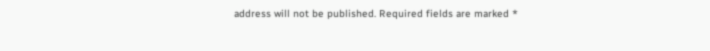address will not be published. Required fields are marked *